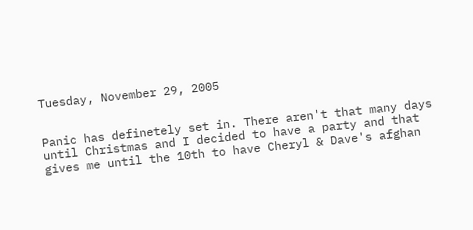Tuesday, November 29, 2005


Panic has definetely set in. There aren't that many days until Christmas and I decided to have a party and that gives me until the 10th to have Cheryl & Dave's afghan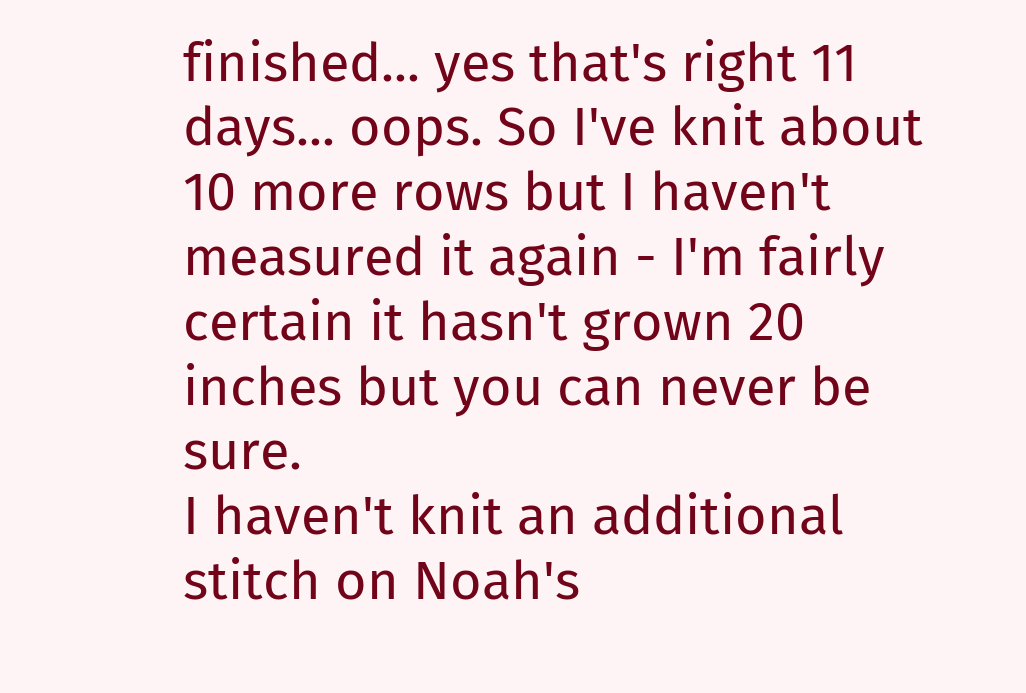finished... yes that's right 11 days... oops. So I've knit about 10 more rows but I haven't measured it again - I'm fairly certain it hasn't grown 20 inches but you can never be sure.
I haven't knit an additional stitch on Noah's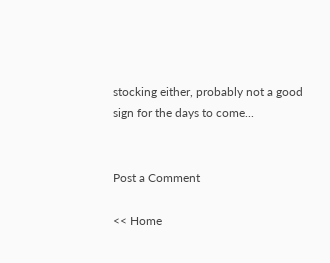stocking either, probably not a good sign for the days to come...


Post a Comment

<< Home